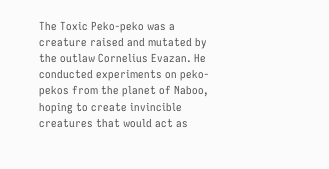The Toxic Peko-peko was a creature raised and mutated by the outlaw Cornelius Evazan. He conducted experiments on peko-pekos from the planet of Naboo, hoping to create invincible creatures that would act as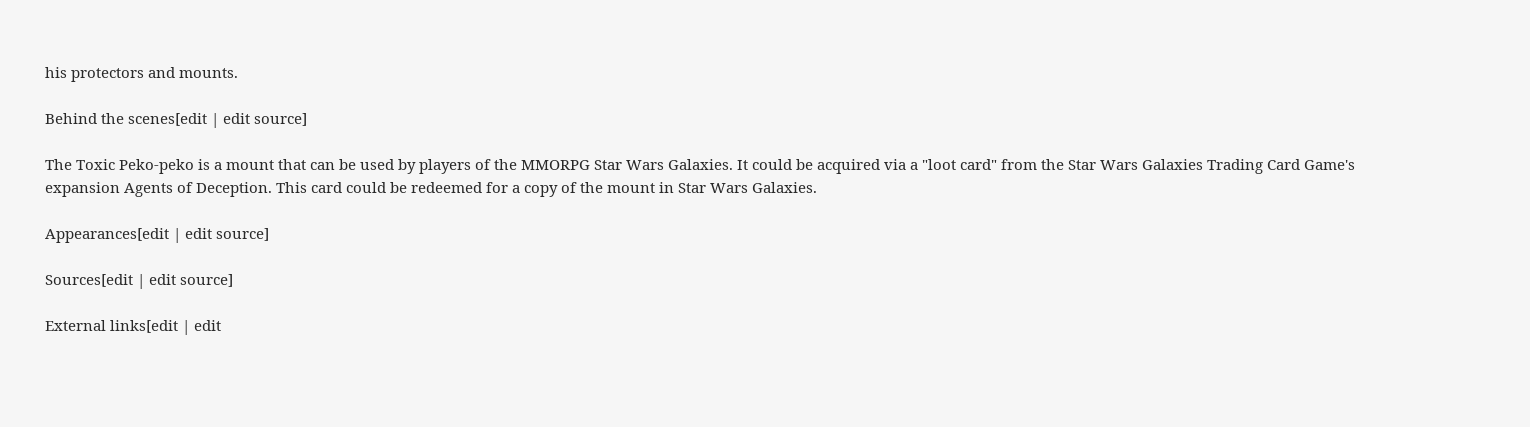his protectors and mounts.

Behind the scenes[edit | edit source]

The Toxic Peko-peko is a mount that can be used by players of the MMORPG Star Wars Galaxies. It could be acquired via a "loot card" from the Star Wars Galaxies Trading Card Game's expansion Agents of Deception. This card could be redeemed for a copy of the mount in Star Wars Galaxies.

Appearances[edit | edit source]

Sources[edit | edit source]

External links[edit | edit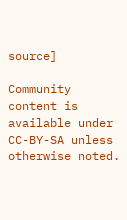source]

Community content is available under CC-BY-SA unless otherwise noted.